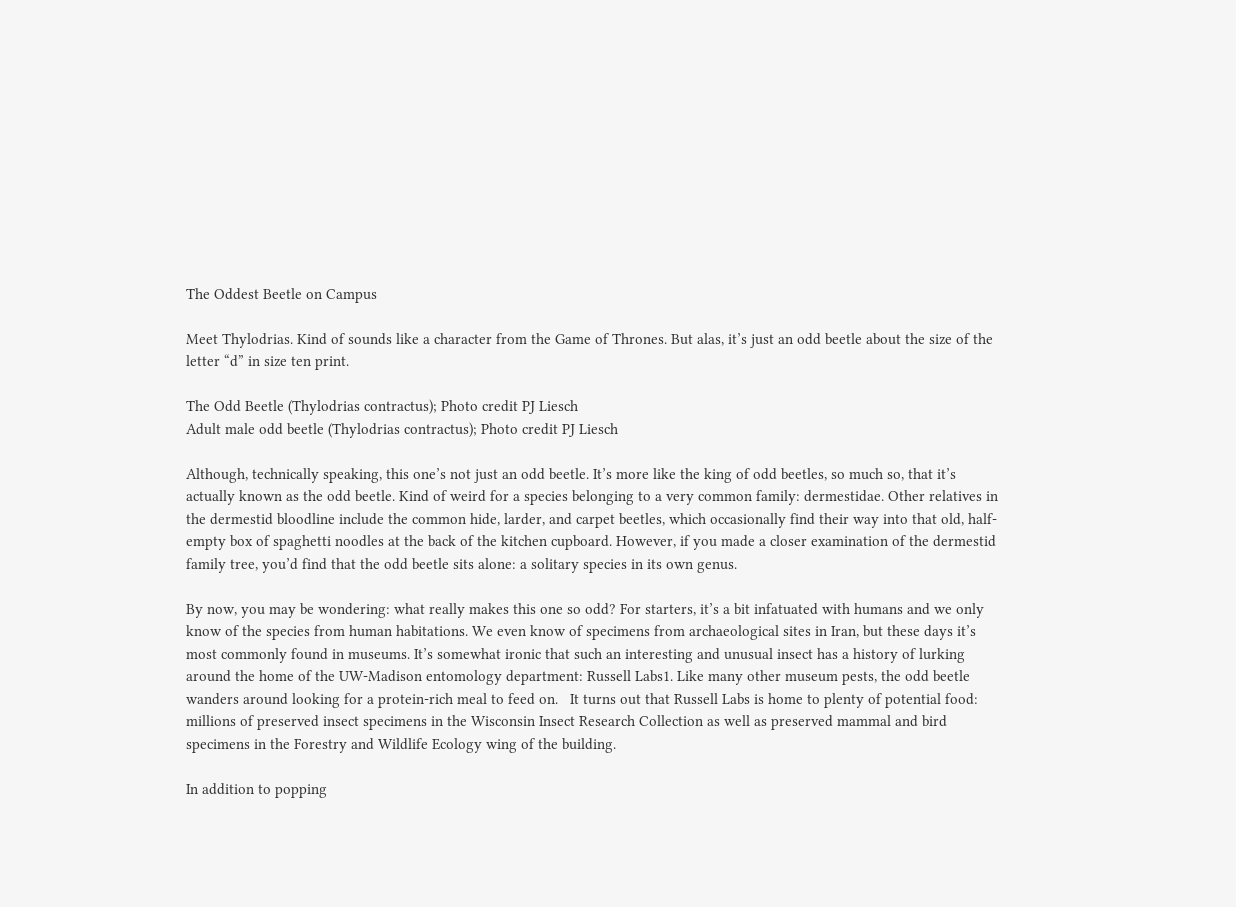The Oddest Beetle on Campus

Meet Thylodrias. Kind of sounds like a character from the Game of Thrones. But alas, it’s just an odd beetle about the size of the letter “d” in size ten print.

The Odd Beetle (Thylodrias contractus); Photo credit PJ Liesch
Adult male odd beetle (Thylodrias contractus); Photo credit PJ Liesch

Although, technically speaking, this one’s not just an odd beetle. It’s more like the king of odd beetles, so much so, that it’s actually known as the odd beetle. Kind of weird for a species belonging to a very common family: dermestidae. Other relatives in the dermestid bloodline include the common hide, larder, and carpet beetles, which occasionally find their way into that old, half-empty box of spaghetti noodles at the back of the kitchen cupboard. However, if you made a closer examination of the dermestid family tree, you’d find that the odd beetle sits alone: a solitary species in its own genus.

By now, you may be wondering: what really makes this one so odd? For starters, it’s a bit infatuated with humans and we only know of the species from human habitations. We even know of specimens from archaeological sites in Iran, but these days it’s most commonly found in museums. It’s somewhat ironic that such an interesting and unusual insect has a history of lurking around the home of the UW-Madison entomology department: Russell Labs1. Like many other museum pests, the odd beetle wanders around looking for a protein-rich meal to feed on.   It turns out that Russell Labs is home to plenty of potential food: millions of preserved insect specimens in the Wisconsin Insect Research Collection as well as preserved mammal and bird specimens in the Forestry and Wildlife Ecology wing of the building.

In addition to popping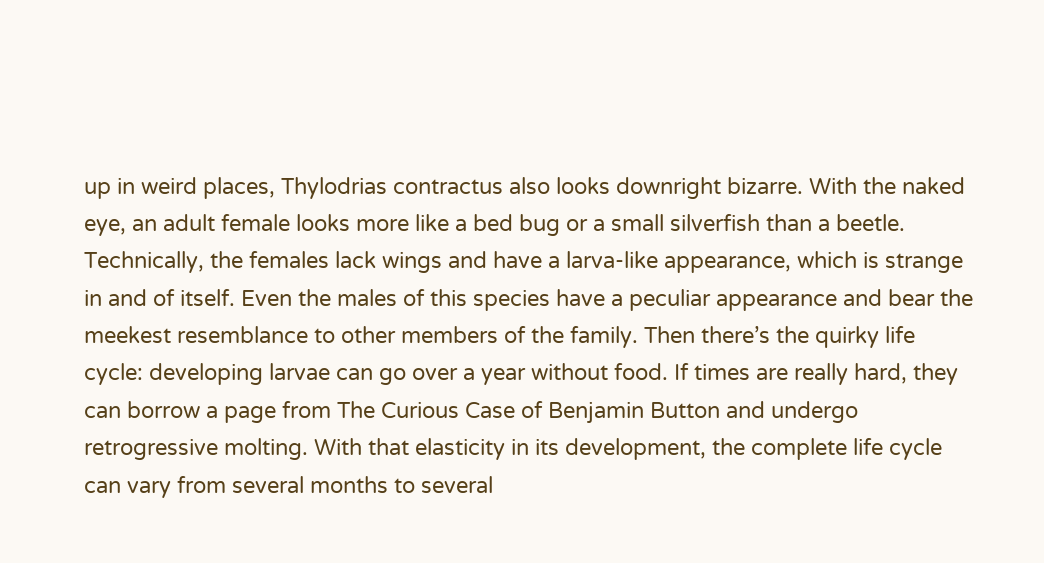up in weird places, Thylodrias contractus also looks downright bizarre. With the naked eye, an adult female looks more like a bed bug or a small silverfish than a beetle. Technically, the females lack wings and have a larva-like appearance, which is strange in and of itself. Even the males of this species have a peculiar appearance and bear the meekest resemblance to other members of the family. Then there’s the quirky life cycle: developing larvae can go over a year without food. If times are really hard, they can borrow a page from The Curious Case of Benjamin Button and undergo retrogressive molting. With that elasticity in its development, the complete life cycle can vary from several months to several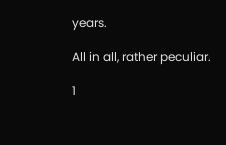years.

All in all, rather peculiar.

1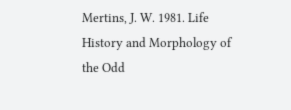Mertins, J. W. 1981. Life History and Morphology of the Odd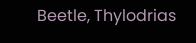Beetle, Thylodrias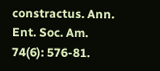constractus. Ann. Ent. Soc. Am. 74(6): 576-81.